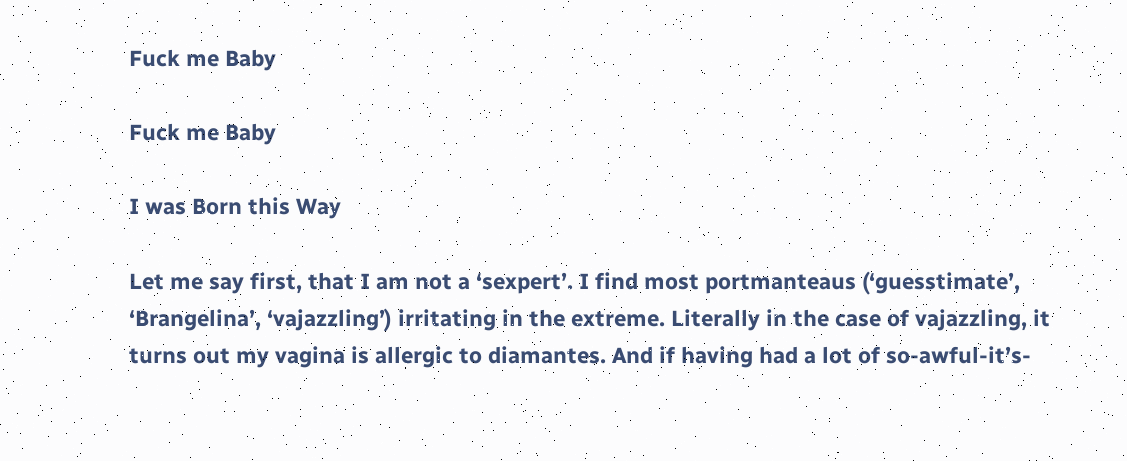Fuck me Baby

Fuck me Baby

I was Born this Way

Let me say first, that I am not a ‘sexpert’. I find most portmanteaus (‘guesstimate’, ‘Brangelina’, ‘vajazzling’) irritating in the extreme. Literally in the case of vajazzling, it turns out my vagina is allergic to diamantes. And if having had a lot of so-awful-it’s-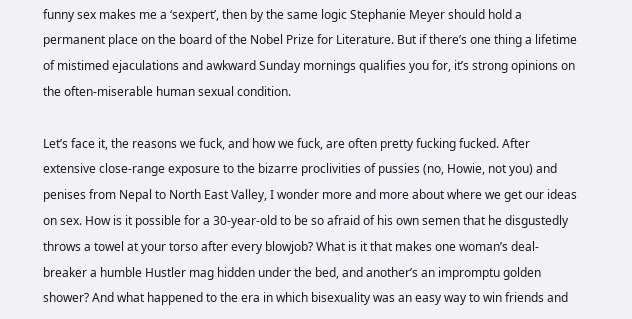funny sex makes me a ‘sexpert’, then by the same logic Stephanie Meyer should hold a permanent place on the board of the Nobel Prize for Literature. But if there’s one thing a lifetime of mistimed ejaculations and awkward Sunday mornings qualifies you for, it’s strong opinions on the often-miserable human sexual condition.

Let’s face it, the reasons we fuck, and how we fuck, are often pretty fucking fucked. After extensive close-range exposure to the bizarre proclivities of pussies (no, Howie, not you) and penises from Nepal to North East Valley, I wonder more and more about where we get our ideas on sex. How is it possible for a 30-year-old to be so afraid of his own semen that he disgustedly throws a towel at your torso after every blowjob? What is it that makes one woman’s deal-breaker a humble Hustler mag hidden under the bed, and another’s an impromptu golden shower? And what happened to the era in which bisexuality was an easy way to win friends and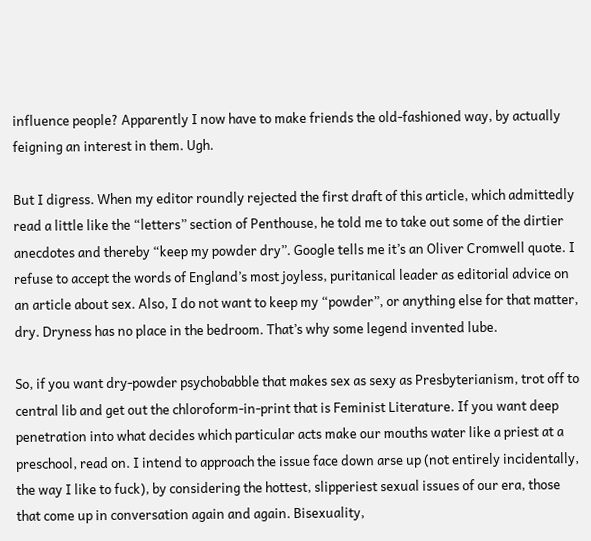influence people? Apparently I now have to make friends the old-fashioned way, by actually feigning an interest in them. Ugh.

But I digress. When my editor roundly rejected the first draft of this article, which admittedly read a little like the “letters” section of Penthouse, he told me to take out some of the dirtier anecdotes and thereby “keep my powder dry”. Google tells me it’s an Oliver Cromwell quote. I refuse to accept the words of England’s most joyless, puritanical leader as editorial advice on an article about sex. Also, I do not want to keep my “powder”, or anything else for that matter, dry. Dryness has no place in the bedroom. That’s why some legend invented lube.

So, if you want dry-powder psychobabble that makes sex as sexy as Presbyterianism, trot off to central lib and get out the chloroform-in-print that is Feminist Literature. If you want deep penetration into what decides which particular acts make our mouths water like a priest at a preschool, read on. I intend to approach the issue face down arse up (not entirely incidentally, the way I like to fuck), by considering the hottest, slipperiest sexual issues of our era, those that come up in conversation again and again. Bisexuality,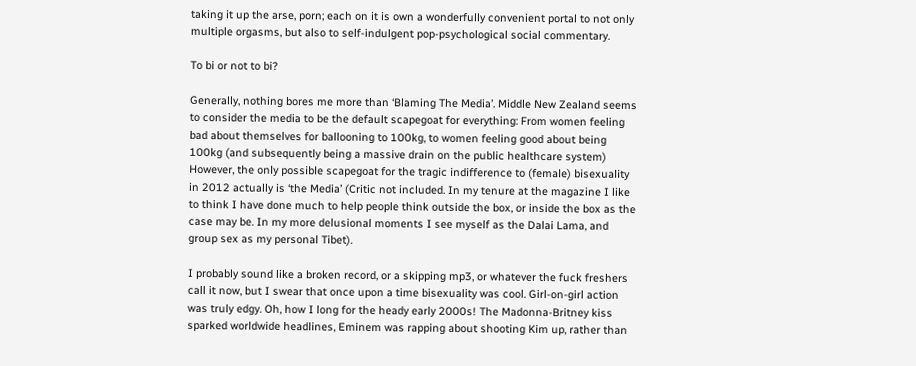taking it up the arse, porn; each on it is own a wonderfully convenient portal to not only multiple orgasms, but also to self-indulgent pop-psychological social commentary.

To bi or not to bi?

Generally, nothing bores me more than ‘Blaming The Media’. Middle New Zealand seems to consider the media to be the default scapegoat for everything: From women feeling bad about themselves for ballooning to 100kg, to women feeling good about being 100kg (and subsequently being a massive drain on the public healthcare system) However, the only possible scapegoat for the tragic indifference to (female) bisexuality in 2012 actually is ‘the Media’ (Critic not included. In my tenure at the magazine I like to think I have done much to help people think outside the box, or inside the box as the case may be. In my more delusional moments I see myself as the Dalai Lama, and group sex as my personal Tibet).

I probably sound like a broken record, or a skipping mp3, or whatever the fuck freshers call it now, but I swear that once upon a time bisexuality was cool. Girl-on-girl action was truly edgy. Oh, how I long for the heady early 2000s! The Madonna-Britney kiss sparked worldwide headlines, Eminem was rapping about shooting Kim up, rather than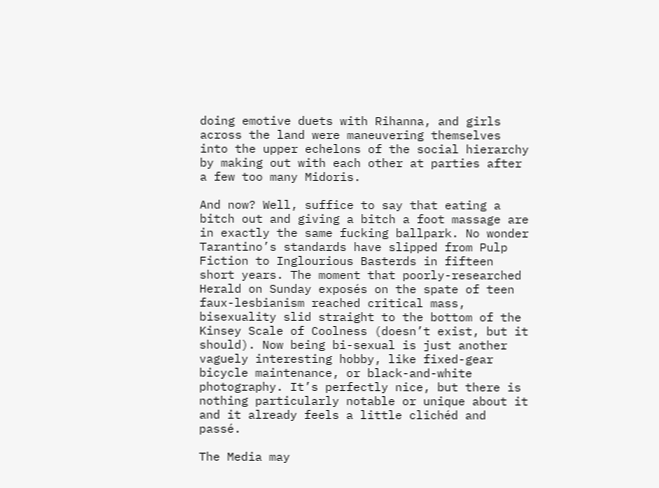doing emotive duets with Rihanna, and girls across the land were maneuvering themselves into the upper echelons of the social hierarchy by making out with each other at parties after a few too many Midoris.

And now? Well, suffice to say that eating a bitch out and giving a bitch a foot massage are in exactly the same fucking ballpark. No wonder Tarantino’s standards have slipped from Pulp Fiction to Inglourious Basterds in fifteen short years. The moment that poorly-researched Herald on Sunday exposés on the spate of teen faux-lesbianism reached critical mass, bisexuality slid straight to the bottom of the Kinsey Scale of Coolness (doesn’t exist, but it should). Now being bi-sexual is just another vaguely interesting hobby, like fixed-gear bicycle maintenance, or black-and-white photography. It’s perfectly nice, but there is nothing particularly notable or unique about it and it already feels a little clichéd and passé.

The Media may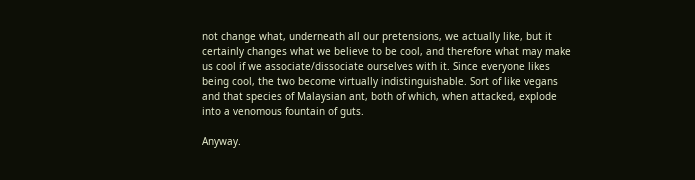not change what, underneath all our pretensions, we actually like, but it certainly changes what we believe to be cool, and therefore what may make us cool if we associate/dissociate ourselves with it. Since everyone likes being cool, the two become virtually indistinguishable. Sort of like vegans and that species of Malaysian ant, both of which, when attacked, explode into a venomous fountain of guts.

Anyway.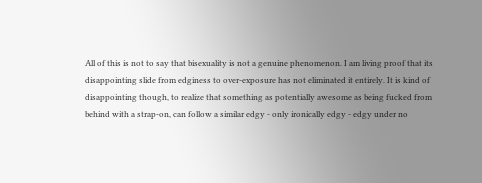All of this is not to say that bisexuality is not a genuine phenomenon. I am living proof that its disappointing slide from edginess to over-exposure has not eliminated it entirely. It is kind of disappointing though, to realize that something as potentially awesome as being fucked from behind with a strap-on, can follow a similar edgy - only ironically edgy - edgy under no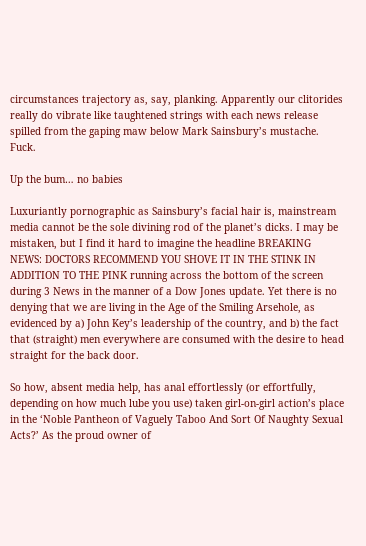circumstances trajectory as, say, planking. Apparently our clitorides really do vibrate like taughtened strings with each news release spilled from the gaping maw below Mark Sainsbury’s mustache. Fuck.

Up the bum… no babies

Luxuriantly pornographic as Sainsbury’s facial hair is, mainstream media cannot be the sole divining rod of the planet’s dicks. I may be mistaken, but I find it hard to imagine the headline BREAKING NEWS: DOCTORS RECOMMEND YOU SHOVE IT IN THE STINK IN ADDITION TO THE PINK running across the bottom of the screen during 3 News in the manner of a Dow Jones update. Yet there is no denying that we are living in the Age of the Smiling Arsehole, as evidenced by a) John Key’s leadership of the country, and b) the fact that (straight) men everywhere are consumed with the desire to head straight for the back door.

So how, absent media help, has anal effortlessly (or effortfully, depending on how much lube you use) taken girl-on-girl action’s place in the ‘Noble Pantheon of Vaguely Taboo And Sort Of Naughty Sexual Acts?’ As the proud owner of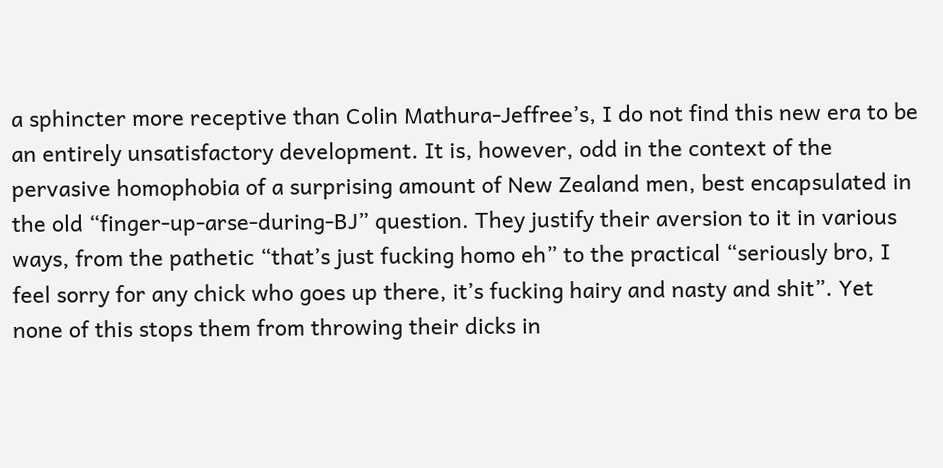a sphincter more receptive than Colin Mathura-Jeffree’s, I do not find this new era to be an entirely unsatisfactory development. It is, however, odd in the context of the pervasive homophobia of a surprising amount of New Zealand men, best encapsulated in the old “finger-up-arse-during-BJ” question. They justify their aversion to it in various ways, from the pathetic “that’s just fucking homo eh” to the practical “seriously bro, I feel sorry for any chick who goes up there, it’s fucking hairy and nasty and shit”. Yet none of this stops them from throwing their dicks in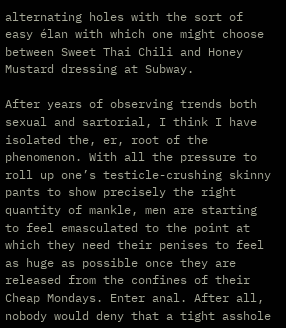alternating holes with the sort of easy élan with which one might choose between Sweet Thai Chili and Honey Mustard dressing at Subway.

After years of observing trends both sexual and sartorial, I think I have isolated the, er, root of the phenomenon. With all the pressure to roll up one’s testicle-crushing skinny pants to show precisely the right quantity of mankle, men are starting to feel emasculated to the point at which they need their penises to feel as huge as possible once they are released from the confines of their Cheap Mondays. Enter anal. After all, nobody would deny that a tight asshole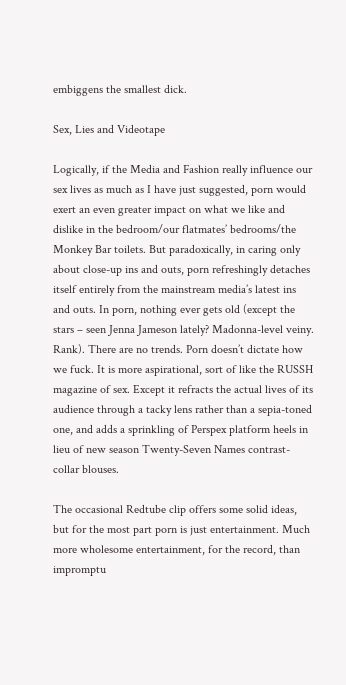embiggens the smallest dick.

Sex, Lies and Videotape

Logically, if the Media and Fashion really influence our sex lives as much as I have just suggested, porn would exert an even greater impact on what we like and dislike in the bedroom/our flatmates’ bedrooms/the Monkey Bar toilets. But paradoxically, in caring only about close-up ins and outs, porn refreshingly detaches itself entirely from the mainstream media’s latest ins and outs. In porn, nothing ever gets old (except the stars – seen Jenna Jameson lately? Madonna-level veiny. Rank). There are no trends. Porn doesn’t dictate how we fuck. It is more aspirational, sort of like the RUSSH magazine of sex. Except it refracts the actual lives of its audience through a tacky lens rather than a sepia-toned one, and adds a sprinkling of Perspex platform heels in lieu of new season Twenty-Seven Names contrast-collar blouses.

The occasional Redtube clip offers some solid ideas, but for the most part porn is just entertainment. Much more wholesome entertainment, for the record, than impromptu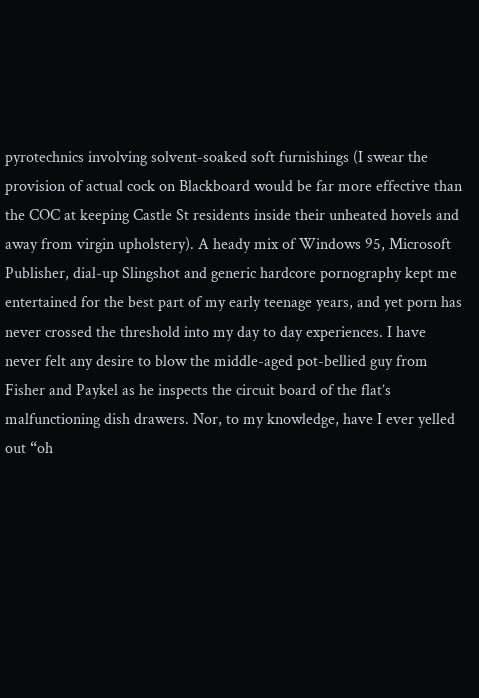pyrotechnics involving solvent-soaked soft furnishings (I swear the provision of actual cock on Blackboard would be far more effective than the COC at keeping Castle St residents inside their unheated hovels and away from virgin upholstery). A heady mix of Windows 95, Microsoft Publisher, dial-up Slingshot and generic hardcore pornography kept me entertained for the best part of my early teenage years, and yet porn has never crossed the threshold into my day to day experiences. I have never felt any desire to blow the middle-aged pot-bellied guy from Fisher and Paykel as he inspects the circuit board of the flat’s malfunctioning dish drawers. Nor, to my knowledge, have I ever yelled out “oh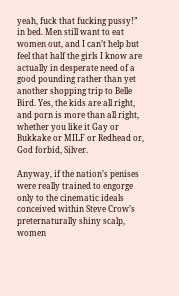yeah, fuck that fucking pussy!” in bed. Men still want to eat women out, and I can’t help but feel that half the girls I know are actually in desperate need of a good pounding rather than yet another shopping trip to Belle Bird. Yes, the kids are all right, and porn is more than all right, whether you like it Gay or Bukkake or MILF or Redhead or, God forbid, Silver.

Anyway, if the nation’s penises were really trained to engorge only to the cinematic ideals conceived within Steve Crow’s preternaturally shiny scalp, women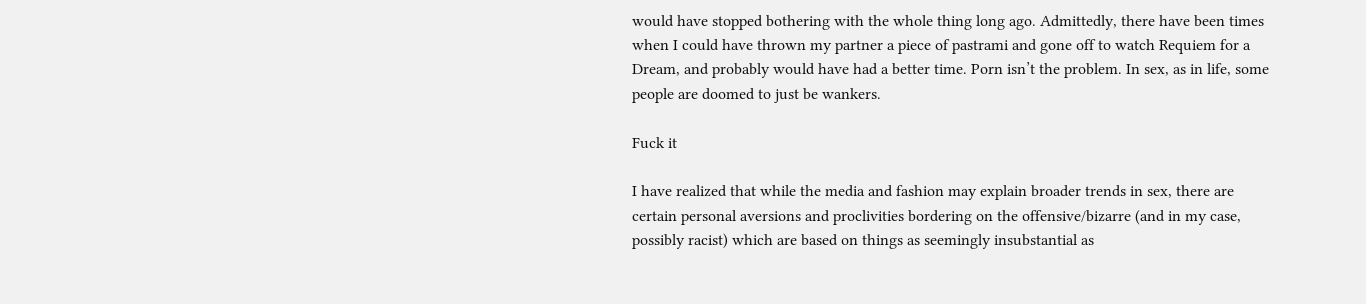would have stopped bothering with the whole thing long ago. Admittedly, there have been times when I could have thrown my partner a piece of pastrami and gone off to watch Requiem for a Dream, and probably would have had a better time. Porn isn’t the problem. In sex, as in life, some people are doomed to just be wankers.

Fuck it

I have realized that while the media and fashion may explain broader trends in sex, there are certain personal aversions and proclivities bordering on the offensive/bizarre (and in my case, possibly racist) which are based on things as seemingly insubstantial as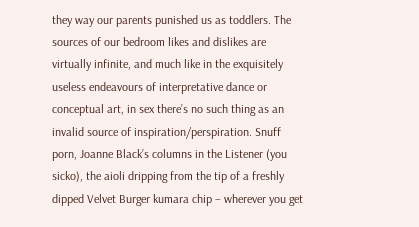they way our parents punished us as toddlers. The sources of our bedroom likes and dislikes are virtually infinite, and much like in the exquisitely useless endeavours of interpretative dance or conceptual art, in sex there’s no such thing as an invalid source of inspiration/perspiration. Snuff porn, Joanne Black’s columns in the Listener (you sicko), the aioli dripping from the tip of a freshly dipped Velvet Burger kumara chip – wherever you get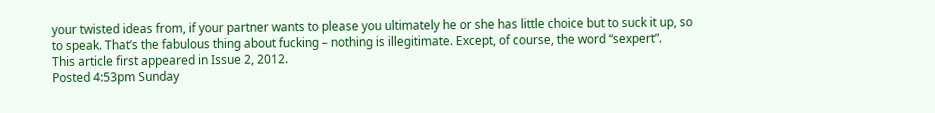your twisted ideas from, if your partner wants to please you ultimately he or she has little choice but to suck it up, so to speak. That’s the fabulous thing about fucking – nothing is illegitimate. Except, of course, the word “sexpert”.
This article first appeared in Issue 2, 2012.
Posted 4:53pm Sunday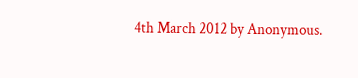4th March 2012 by Anonymous.